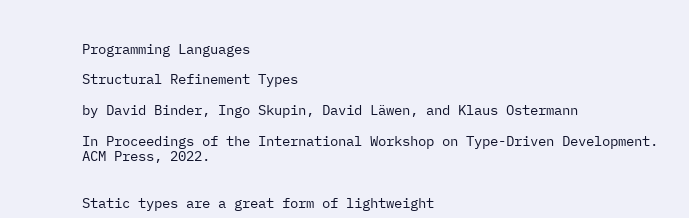Programming Languages

Structural Refinement Types

by David Binder, Ingo Skupin, David Läwen, and Klaus Ostermann

In Proceedings of the International Workshop on Type-Driven Development. ACM Press, 2022.


Static types are a great form of lightweight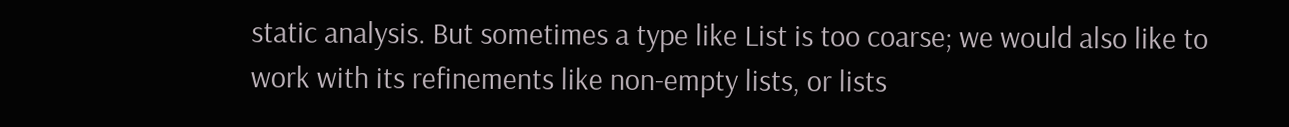static analysis. But sometimes a type like List is too coarse; we would also like to work with its refinements like non-empty lists, or lists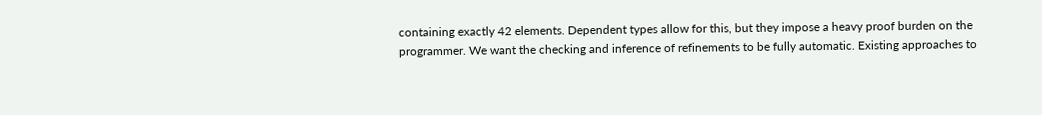containing exactly 42 elements. Dependent types allow for this, but they impose a heavy proof burden on the programmer. We want the checking and inference of refinements to be fully automatic. Existing approaches to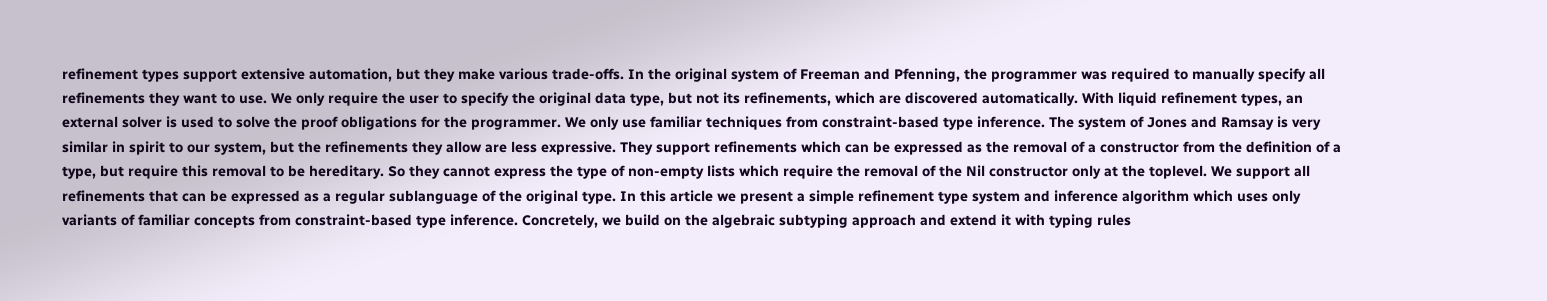refinement types support extensive automation, but they make various trade-offs. In the original system of Freeman and Pfenning, the programmer was required to manually specify all refinements they want to use. We only require the user to specify the original data type, but not its refinements, which are discovered automatically. With liquid refinement types, an external solver is used to solve the proof obligations for the programmer. We only use familiar techniques from constraint-based type inference. The system of Jones and Ramsay is very similar in spirit to our system, but the refinements they allow are less expressive. They support refinements which can be expressed as the removal of a constructor from the definition of a type, but require this removal to be hereditary. So they cannot express the type of non-empty lists which require the removal of the Nil constructor only at the toplevel. We support all refinements that can be expressed as a regular sublanguage of the original type. In this article we present a simple refinement type system and inference algorithm which uses only variants of familiar concepts from constraint-based type inference. Concretely, we build on the algebraic subtyping approach and extend it with typing rules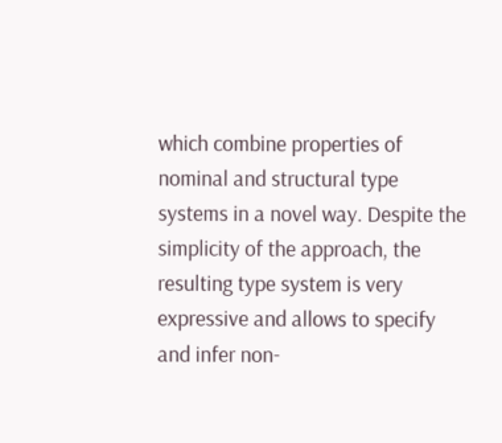which combine properties of nominal and structural type systems in a novel way. Despite the simplicity of the approach, the resulting type system is very expressive and allows to specify and infer non-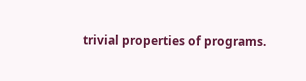trivial properties of programs.